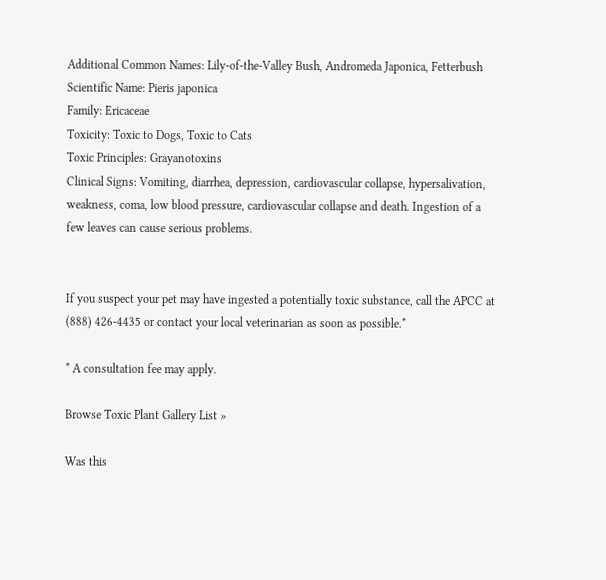Additional Common Names: Lily-of-the-Valley Bush, Andromeda Japonica, Fetterbush
Scientific Name: Pieris japonica
Family: Ericaceae
Toxicity: Toxic to Dogs, Toxic to Cats
Toxic Principles: Grayanotoxins
Clinical Signs: Vomiting, diarrhea, depression, cardiovascular collapse, hypersalivation, weakness, coma, low blood pressure, cardiovascular collapse and death. Ingestion of a few leaves can cause serious problems.


If you suspect your pet may have ingested a potentially toxic substance, call the APCC at (888) 426-4435 or contact your local veterinarian as soon as possible.*

* A consultation fee may apply.

Browse Toxic Plant Gallery List »

Was this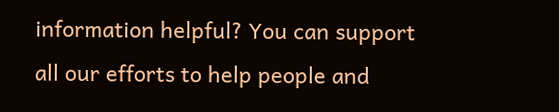information helpful? You can support all our efforts to help people and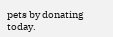pets by donating today.